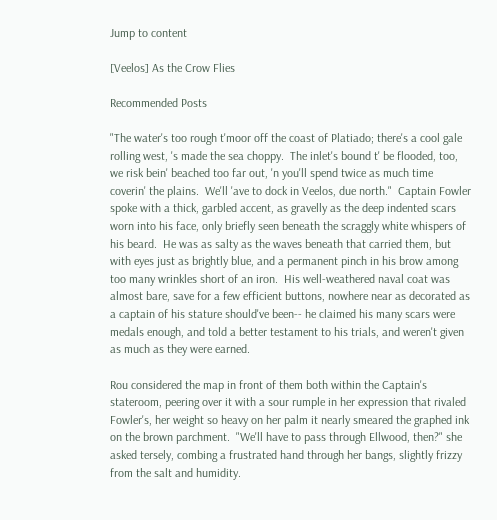Jump to content

[Veelos] As the Crow Flies

Recommended Posts

"The water's too rough t'moor off the coast of Platiado; there's a cool gale rolling west, 's made the sea choppy.  The inlet's bound t' be flooded, too, we risk bein' beached too far out, 'n you'll spend twice as much time coverin' the plains.  We'll 'ave to dock in Veelos, due north."  Captain Fowler spoke with a thick, garbled accent, as gravelly as the deep indented scars worn into his face, only briefly seen beneath the scraggly white whispers of his beard.  He was as salty as the waves beneath that carried them, but with eyes just as brightly blue, and a permanent pinch in his brow among too many wrinkles short of an iron.  His well-weathered naval coat was almost bare, save for a few efficient buttons, nowhere near as decorated as a captain of his stature should've been-- he claimed his many scars were medals enough, and told a better testament to his trials, and weren't given as much as they were earned.

Rou considered the map in front of them both within the Captain's stateroom, peering over it with a sour rumple in her expression that rivaled Fowler's, her weight so heavy on her palm it nearly smeared the graphed ink on the brown parchment.  "We'll have to pass through Ellwood, then?" she asked tersely, combing a frustrated hand through her bangs, slightly frizzy from the salt and humidity.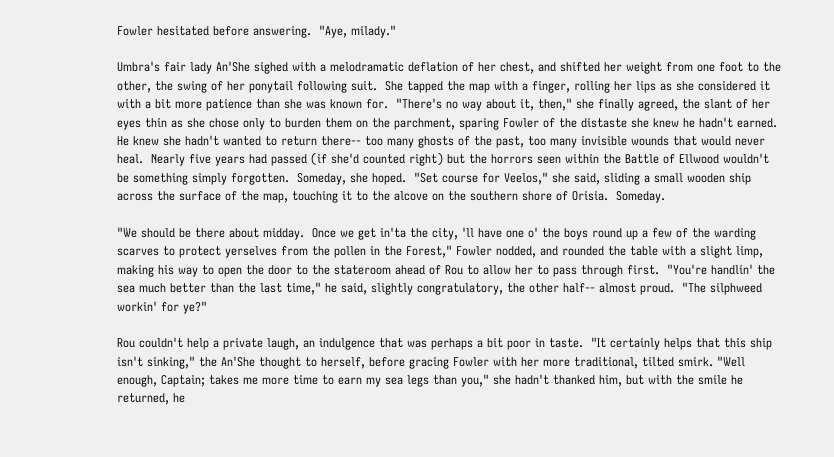Fowler hesitated before answering.  "Aye, milady."

Umbra's fair lady An'She sighed with a melodramatic deflation of her chest, and shifted her weight from one foot to the other, the swing of her ponytail following suit.  She tapped the map with a finger, rolling her lips as she considered it with a bit more patience than she was known for.  "There's no way about it, then," she finally agreed, the slant of her eyes thin as she chose only to burden them on the parchment, sparing Fowler of the distaste she knew he hadn't earned.  He knew she hadn't wanted to return there-- too many ghosts of the past, too many invisible wounds that would never heal.  Nearly five years had passed (if she'd counted right) but the horrors seen within the Battle of Ellwood wouldn't be something simply forgotten.  Someday, she hoped.  "Set course for Veelos," she said, sliding a small wooden ship across the surface of the map, touching it to the alcove on the southern shore of Orisia.  Someday.

"We should be there about midday.  Once we get in'ta the city, 'll have one o' the boys round up a few of the warding scarves to protect yerselves from the pollen in the Forest," Fowler nodded, and rounded the table with a slight limp, making his way to open the door to the stateroom ahead of Rou to allow her to pass through first.  "You're handlin' the sea much better than the last time," he said, slightly congratulatory, the other half-- almost proud.  "The silphweed workin' for ye?"

Rou couldn't help a private laugh, an indulgence that was perhaps a bit poor in taste.  "It certainly helps that this ship isn't sinking," the An'She thought to herself, before gracing Fowler with her more traditional, tilted smirk. "Well enough, Captain; takes me more time to earn my sea legs than you," she hadn't thanked him, but with the smile he returned, he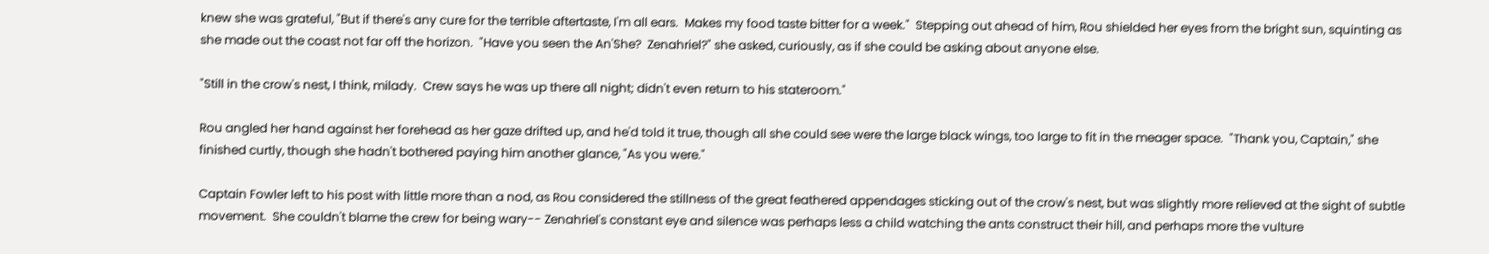knew she was grateful, "But if there's any cure for the terrible aftertaste, I'm all ears.  Makes my food taste bitter for a week."  Stepping out ahead of him, Rou shielded her eyes from the bright sun, squinting as she made out the coast not far off the horizon.  "Have you seen the An'She?  Zenahriel?" she asked, curiously, as if she could be asking about anyone else.

"Still in the crow's nest, I think, milady.  Crew says he was up there all night; didn't even return to his stateroom."

Rou angled her hand against her forehead as her gaze drifted up, and he'd told it true, though all she could see were the large black wings, too large to fit in the meager space.  "Thank you, Captain," she finished curtly, though she hadn't bothered paying him another glance, "As you were."

Captain Fowler left to his post with little more than a nod, as Rou considered the stillness of the great feathered appendages sticking out of the crow's nest, but was slightly more relieved at the sight of subtle movement.  She couldn't blame the crew for being wary-- Zenahriel's constant eye and silence was perhaps less a child watching the ants construct their hill, and perhaps more the vulture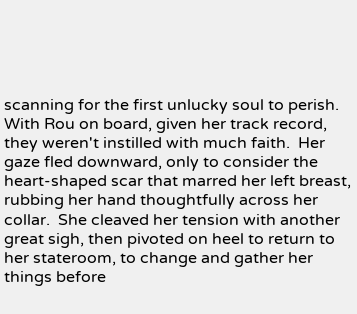scanning for the first unlucky soul to perish.  With Rou on board, given her track record, they weren't instilled with much faith.  Her gaze fled downward, only to consider the heart-shaped scar that marred her left breast, rubbing her hand thoughtfully across her collar.  She cleaved her tension with another great sigh, then pivoted on heel to return to her stateroom, to change and gather her things before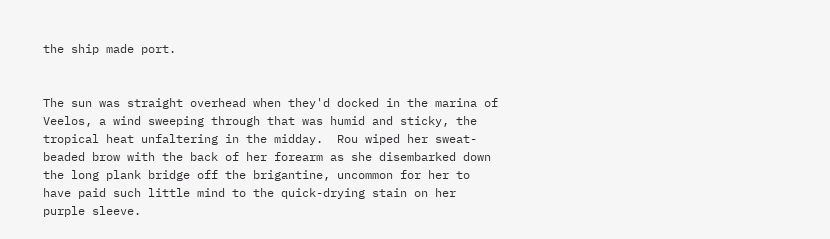the ship made port.


The sun was straight overhead when they'd docked in the marina of Veelos, a wind sweeping through that was humid and sticky, the tropical heat unfaltering in the midday.  Rou wiped her sweat-beaded brow with the back of her forearm as she disembarked down the long plank bridge off the brigantine, uncommon for her to have paid such little mind to the quick-drying stain on her purple sleeve.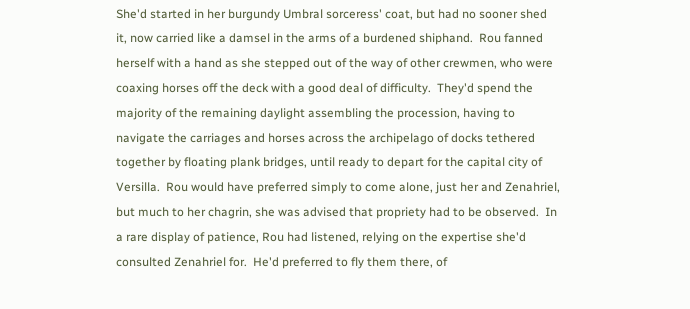She'd started in her burgundy Umbral sorceress' coat, but had no sooner shed it, now carried like a damsel in the arms of a burdened shiphand.  Rou fanned herself with a hand as she stepped out of the way of other crewmen, who were coaxing horses off the deck with a good deal of difficulty.  They'd spend the majority of the remaining daylight assembling the procession, having to navigate the carriages and horses across the archipelago of docks tethered together by floating plank bridges, until ready to depart for the capital city of Versilla.  Rou would have preferred simply to come alone, just her and Zenahriel, but much to her chagrin, she was advised that propriety had to be observed.  In a rare display of patience, Rou had listened, relying on the expertise she'd consulted Zenahriel for.  He'd preferred to fly them there, of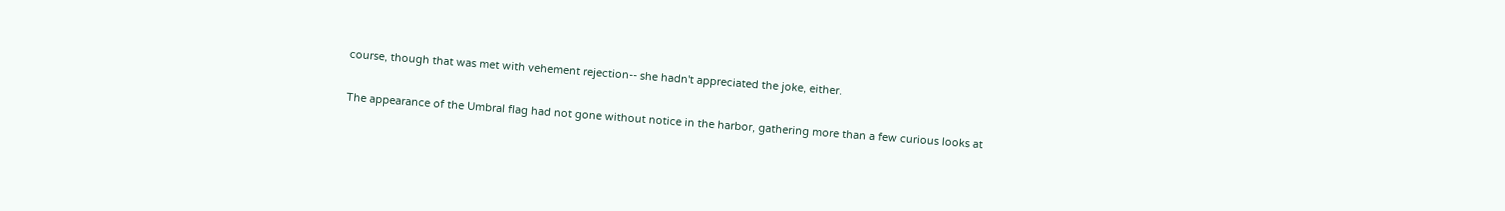course, though that was met with vehement rejection-- she hadn't appreciated the joke, either.

The appearance of the Umbral flag had not gone without notice in the harbor, gathering more than a few curious looks at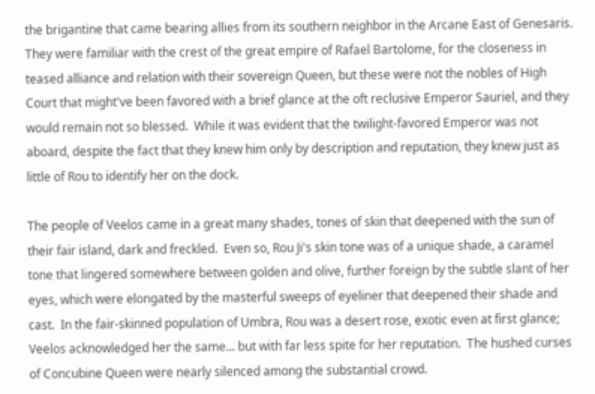the brigantine that came bearing allies from its southern neighbor in the Arcane East of Genesaris.  They were familiar with the crest of the great empire of Rafael Bartolome, for the closeness in teased alliance and relation with their sovereign Queen, but these were not the nobles of High Court that might've been favored with a brief glance at the oft reclusive Emperor Sauriel, and they would remain not so blessed.  While it was evident that the twilight-favored Emperor was not aboard, despite the fact that they knew him only by description and reputation, they knew just as little of Rou to identify her on the dock.

The people of Veelos came in a great many shades, tones of skin that deepened with the sun of their fair island, dark and freckled.  Even so, Rou Ji's skin tone was of a unique shade, a caramel tone that lingered somewhere between golden and olive, further foreign by the subtle slant of her eyes, which were elongated by the masterful sweeps of eyeliner that deepened their shade and cast.  In the fair-skinned population of Umbra, Rou was a desert rose, exotic even at first glance; Veelos acknowledged her the same... but with far less spite for her reputation.  The hushed curses of Concubine Queen were nearly silenced among the substantial crowd.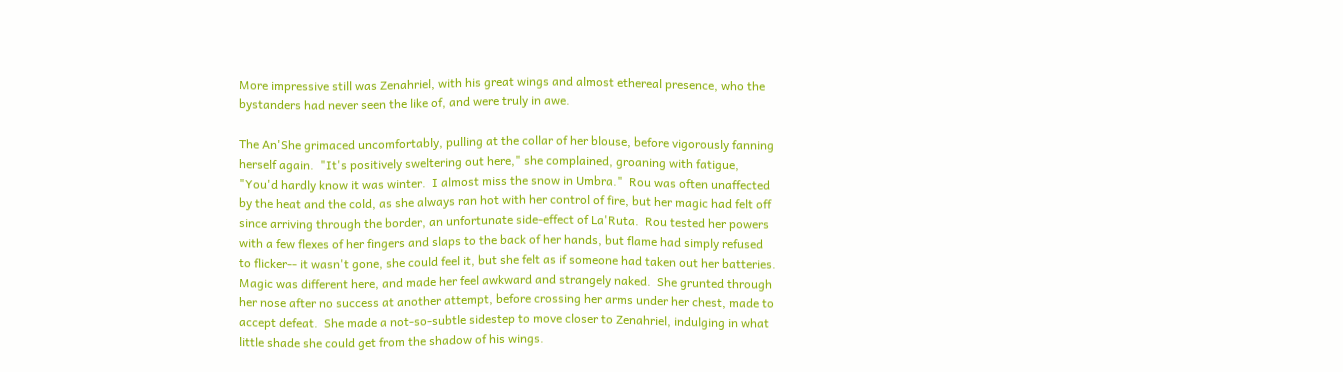More impressive still was Zenahriel, with his great wings and almost ethereal presence, who the bystanders had never seen the like of, and were truly in awe.

The An'She grimaced uncomfortably, pulling at the collar of her blouse, before vigorously fanning herself again.  "It's positively sweltering out here," she complained, groaning with fatigue, "You'd hardly know it was winter.  I almost miss the snow in Umbra."  Rou was often unaffected by the heat and the cold, as she always ran hot with her control of fire, but her magic had felt off since arriving through the border, an unfortunate side-effect of La'Ruta.  Rou tested her powers with a few flexes of her fingers and slaps to the back of her hands, but flame had simply refused to flicker-- it wasn't gone, she could feel it, but she felt as if someone had taken out her batteries.  Magic was different here, and made her feel awkward and strangely naked.  She grunted through her nose after no success at another attempt, before crossing her arms under her chest, made to accept defeat.  She made a not-so-subtle sidestep to move closer to Zenahriel, indulging in what little shade she could get from the shadow of his wings.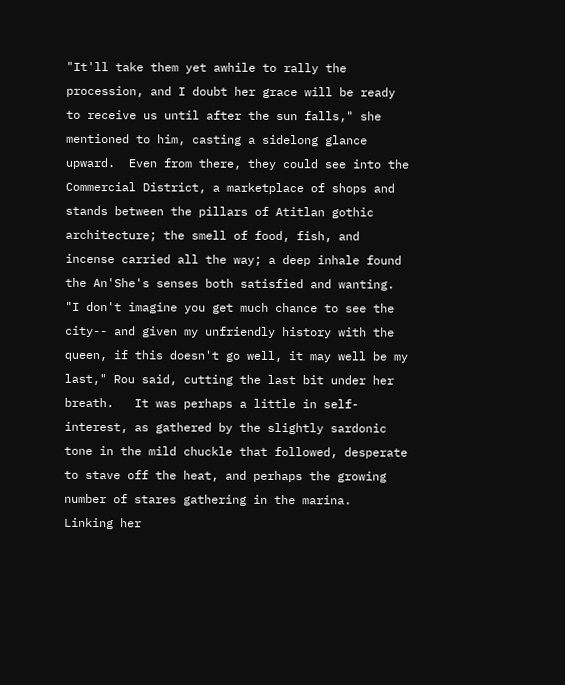"It'll take them yet awhile to rally the procession, and I doubt her grace will be ready to receive us until after the sun falls," she mentioned to him, casting a sidelong glance upward.  Even from there, they could see into the Commercial District, a marketplace of shops and stands between the pillars of Atitlan gothic architecture; the smell of food, fish, and incense carried all the way; a deep inhale found the An'She's senses both satisfied and wanting.  "I don't imagine you get much chance to see the city-- and given my unfriendly history with the queen, if this doesn't go well, it may well be my last," Rou said, cutting the last bit under her breath.   It was perhaps a little in self-interest, as gathered by the slightly sardonic tone in the mild chuckle that followed, desperate to stave off the heat, and perhaps the growing number of stares gathering in the marina.  Linking her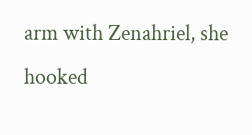arm with Zenahriel, she hooked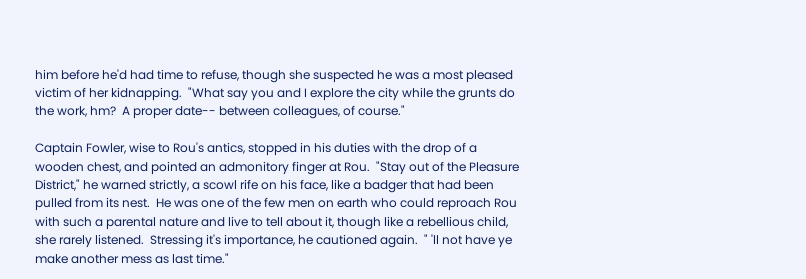him before he'd had time to refuse, though she suspected he was a most pleased victim of her kidnapping.  "What say you and I explore the city while the grunts do the work, hm?  A proper date-- between colleagues, of course."

Captain Fowler, wise to Rou's antics, stopped in his duties with the drop of a wooden chest, and pointed an admonitory finger at Rou.  "Stay out of the Pleasure District," he warned strictly, a scowl rife on his face, like a badger that had been pulled from its nest.  He was one of the few men on earth who could reproach Rou with such a parental nature and live to tell about it, though like a rebellious child, she rarely listened.  Stressing it's importance, he cautioned again.  " 'll not have ye make another mess as last time."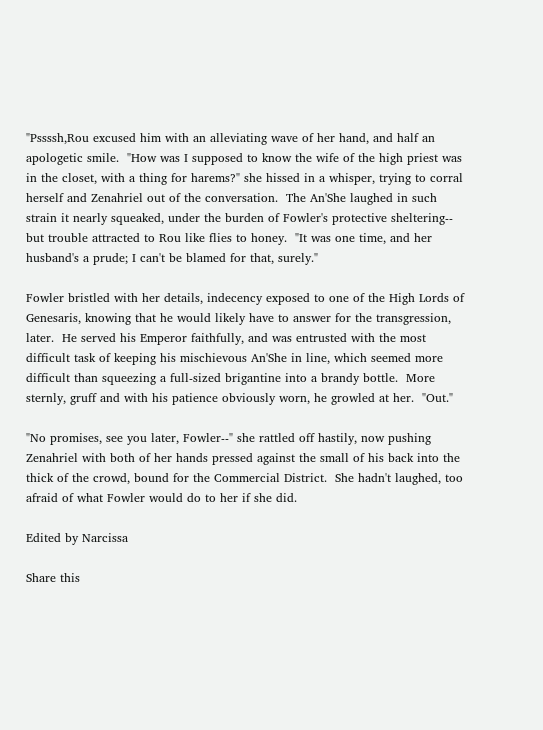"Pssssh,Rou excused him with an alleviating wave of her hand, and half an apologetic smile.  "How was I supposed to know the wife of the high priest was in the closet, with a thing for harems?" she hissed in a whisper, trying to corral herself and Zenahriel out of the conversation.  The An'She laughed in such strain it nearly squeaked, under the burden of Fowler's protective sheltering-- but trouble attracted to Rou like flies to honey.  "It was one time, and her husband's a prude; I can't be blamed for that, surely."

Fowler bristled with her details, indecency exposed to one of the High Lords of Genesaris, knowing that he would likely have to answer for the transgression, later.  He served his Emperor faithfully, and was entrusted with the most difficult task of keeping his mischievous An'She in line, which seemed more difficult than squeezing a full-sized brigantine into a brandy bottle.  More sternly, gruff and with his patience obviously worn, he growled at her.  "Out."

"No promises, see you later, Fowler--" she rattled off hastily, now pushing Zenahriel with both of her hands pressed against the small of his back into the thick of the crowd, bound for the Commercial District.  She hadn't laughed, too afraid of what Fowler would do to her if she did.

Edited by Narcissa

Share this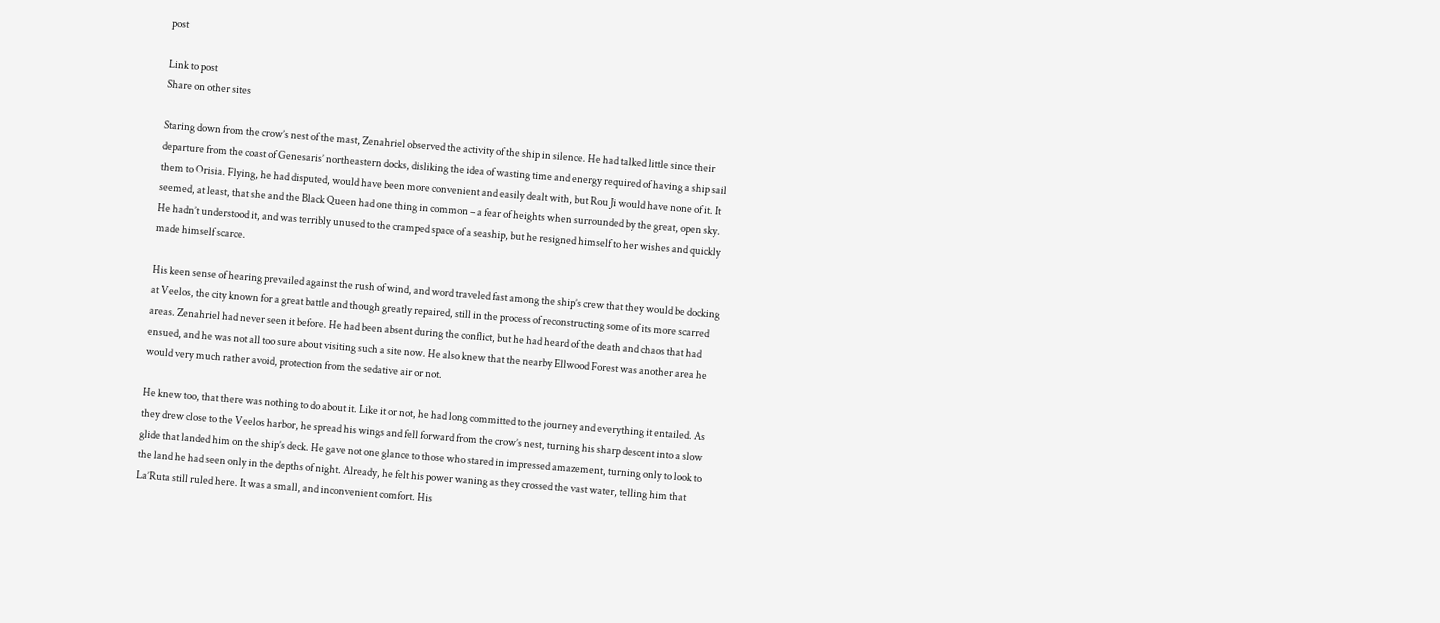post

Link to post
Share on other sites

Staring down from the crow’s nest of the mast, Zenahriel observed the activity of the ship in silence. He had talked little since their departure from the coast of Genesaris’ northeastern docks, disliking the idea of wasting time and energy required of having a ship sail them to Orisia. Flying, he had disputed, would have been more convenient and easily dealt with, but Rou Ji would have none of it. It seemed, at least, that she and the Black Queen had one thing in common – a fear of heights when surrounded by the great, open sky. He hadn’t understood it, and was terribly unused to the cramped space of a seaship, but he resigned himself to her wishes and quickly made himself scarce.

His keen sense of hearing prevailed against the rush of wind, and word traveled fast among the ship’s crew that they would be docking at Veelos, the city known for a great battle and though greatly repaired, still in the process of reconstructing some of its more scarred areas. Zenahriel had never seen it before. He had been absent during the conflict, but he had heard of the death and chaos that had ensued, and he was not all too sure about visiting such a site now. He also knew that the nearby Ellwood Forest was another area he would very much rather avoid, protection from the sedative air or not.

He knew too, that there was nothing to do about it. Like it or not, he had long committed to the journey and everything it entailed. As they drew close to the Veelos harbor, he spread his wings and fell forward from the crow’s nest, turning his sharp descent into a slow glide that landed him on the ship’s deck. He gave not one glance to those who stared in impressed amazement, turning only to look to the land he had seen only in the depths of night. Already, he felt his power waning as they crossed the vast water, telling him that La’Ruta still ruled here. It was a small, and inconvenient comfort. His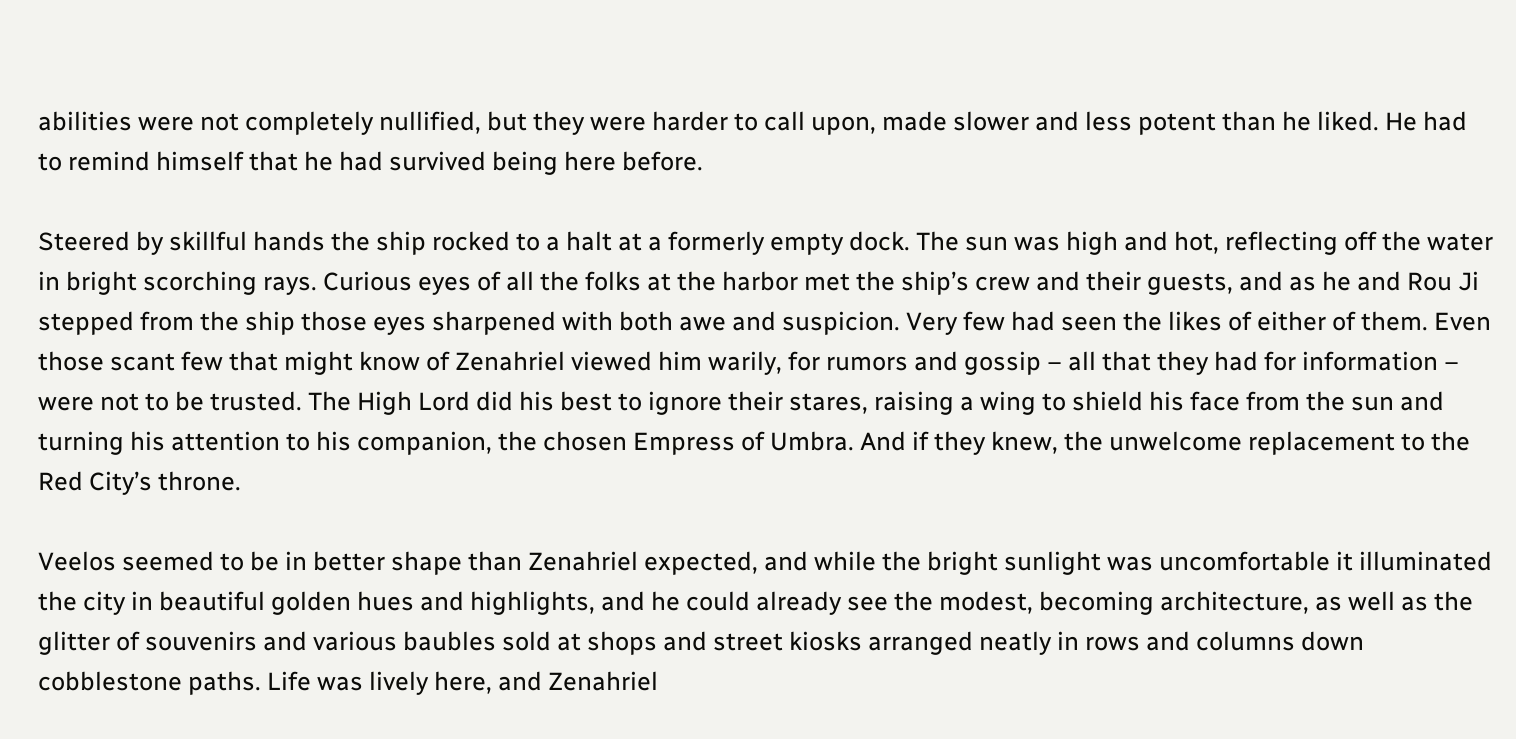abilities were not completely nullified, but they were harder to call upon, made slower and less potent than he liked. He had to remind himself that he had survived being here before.

Steered by skillful hands the ship rocked to a halt at a formerly empty dock. The sun was high and hot, reflecting off the water in bright scorching rays. Curious eyes of all the folks at the harbor met the ship’s crew and their guests, and as he and Rou Ji stepped from the ship those eyes sharpened with both awe and suspicion. Very few had seen the likes of either of them. Even those scant few that might know of Zenahriel viewed him warily, for rumors and gossip – all that they had for information – were not to be trusted. The High Lord did his best to ignore their stares, raising a wing to shield his face from the sun and turning his attention to his companion, the chosen Empress of Umbra. And if they knew, the unwelcome replacement to the Red City’s throne.

Veelos seemed to be in better shape than Zenahriel expected, and while the bright sunlight was uncomfortable it illuminated the city in beautiful golden hues and highlights, and he could already see the modest, becoming architecture, as well as the glitter of souvenirs and various baubles sold at shops and street kiosks arranged neatly in rows and columns down cobblestone paths. Life was lively here, and Zenahriel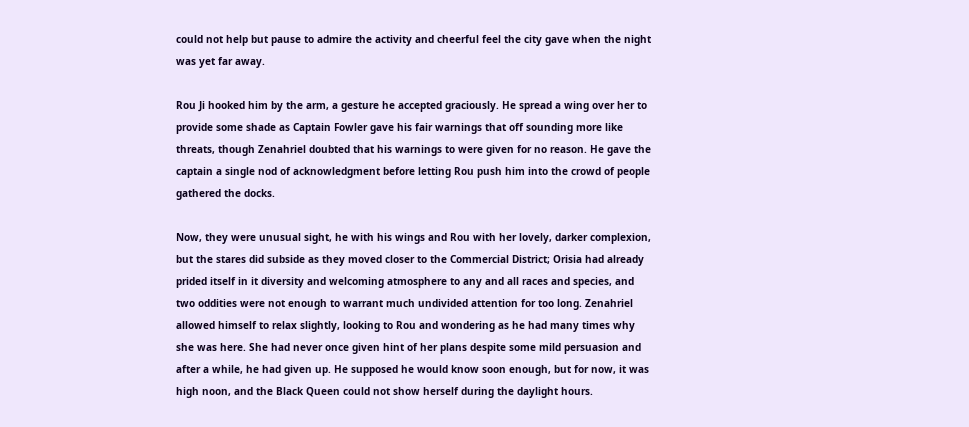could not help but pause to admire the activity and cheerful feel the city gave when the night was yet far away.

Rou Ji hooked him by the arm, a gesture he accepted graciously. He spread a wing over her to provide some shade as Captain Fowler gave his fair warnings that off sounding more like threats, though Zenahriel doubted that his warnings to were given for no reason. He gave the captain a single nod of acknowledgment before letting Rou push him into the crowd of people gathered the docks.

Now, they were unusual sight, he with his wings and Rou with her lovely, darker complexion, but the stares did subside as they moved closer to the Commercial District; Orisia had already prided itself in it diversity and welcoming atmosphere to any and all races and species, and two oddities were not enough to warrant much undivided attention for too long. Zenahriel allowed himself to relax slightly, looking to Rou and wondering as he had many times why she was here. She had never once given hint of her plans despite some mild persuasion and after a while, he had given up. He supposed he would know soon enough, but for now, it was high noon, and the Black Queen could not show herself during the daylight hours.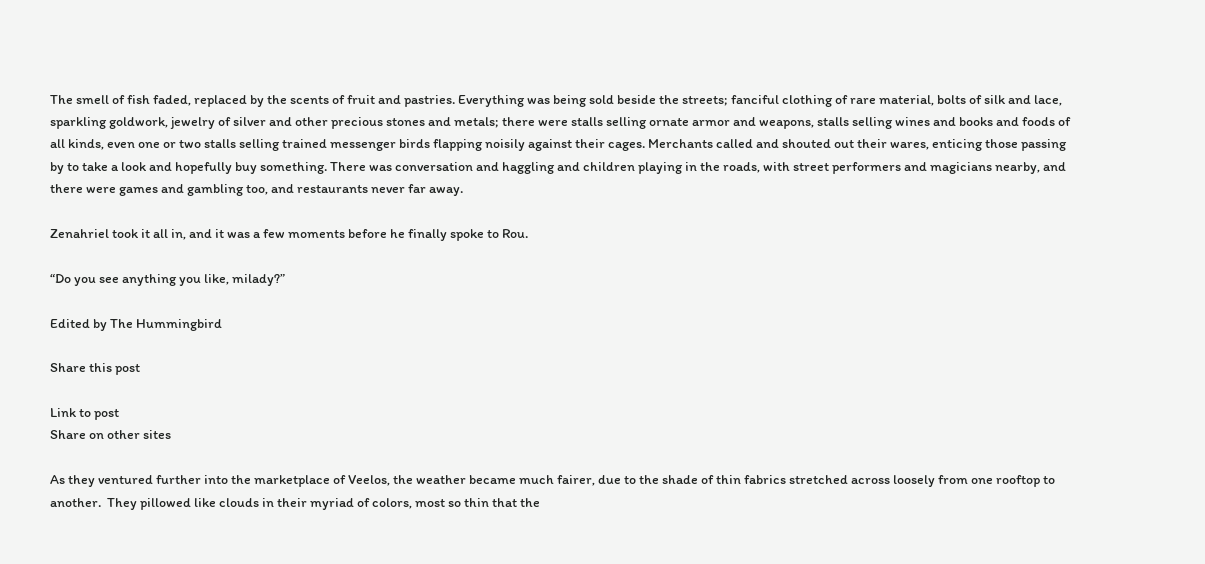The smell of fish faded, replaced by the scents of fruit and pastries. Everything was being sold beside the streets; fanciful clothing of rare material, bolts of silk and lace, sparkling goldwork, jewelry of silver and other precious stones and metals; there were stalls selling ornate armor and weapons, stalls selling wines and books and foods of all kinds, even one or two stalls selling trained messenger birds flapping noisily against their cages. Merchants called and shouted out their wares, enticing those passing by to take a look and hopefully buy something. There was conversation and haggling and children playing in the roads, with street performers and magicians nearby, and there were games and gambling too, and restaurants never far away.

Zenahriel took it all in, and it was a few moments before he finally spoke to Rou.

“Do you see anything you like, milady?”

Edited by The Hummingbird

Share this post

Link to post
Share on other sites

As they ventured further into the marketplace of Veelos, the weather became much fairer, due to the shade of thin fabrics stretched across loosely from one rooftop to another.  They pillowed like clouds in their myriad of colors, most so thin that the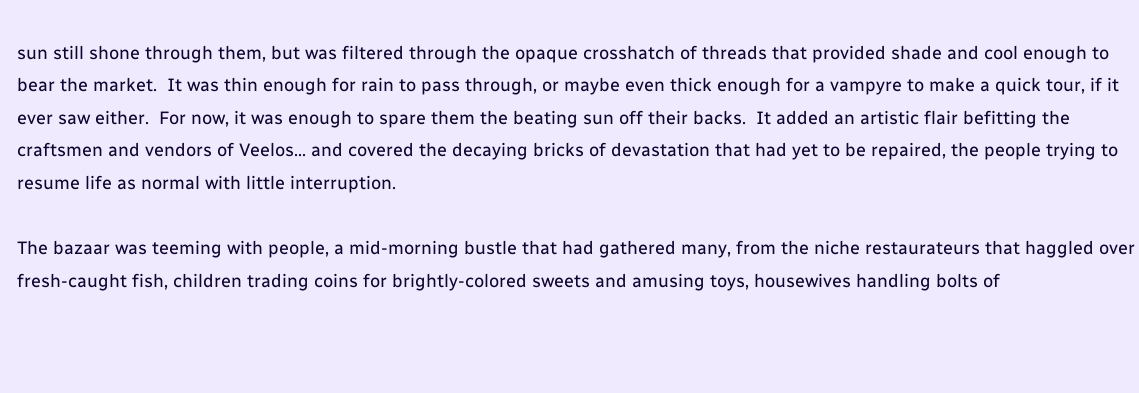sun still shone through them, but was filtered through the opaque crosshatch of threads that provided shade and cool enough to bear the market.  It was thin enough for rain to pass through, or maybe even thick enough for a vampyre to make a quick tour, if it ever saw either.  For now, it was enough to spare them the beating sun off their backs.  It added an artistic flair befitting the craftsmen and vendors of Veelos... and covered the decaying bricks of devastation that had yet to be repaired, the people trying to resume life as normal with little interruption.

The bazaar was teeming with people, a mid-morning bustle that had gathered many, from the niche restaurateurs that haggled over fresh-caught fish, children trading coins for brightly-colored sweets and amusing toys, housewives handling bolts of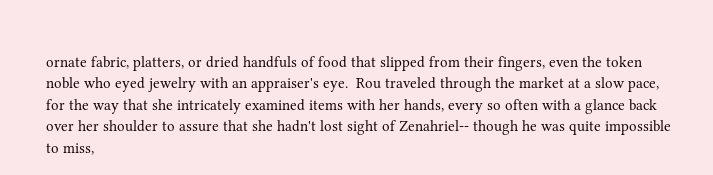ornate fabric, platters, or dried handfuls of food that slipped from their fingers, even the token noble who eyed jewelry with an appraiser's eye.  Rou traveled through the market at a slow pace, for the way that she intricately examined items with her hands, every so often with a glance back over her shoulder to assure that she hadn't lost sight of Zenahriel-- though he was quite impossible to miss,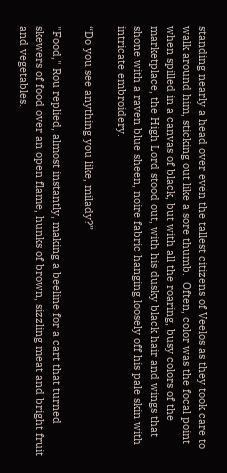standing nearly a head over even the tallest citizens of Veelos as they took care to walk around him, sticking out like a sore thumb.  Often, color was the focal point when spilled in a canvas of black, but with all the roaring, busy colors of the marketplace, the High Lord stood out, with his dusky black hair and wings that shone with a raven blue sheen, noire fabric hanging loosely off his pale skin with intricate embroidery.

“Do you see anything you like, milady?”

"Food," Rou replied, almost instantly, making a beeline for a cart that turned skewers of food over an open flame, hunks of brown, sizzling meat and bright fruit and vegetables.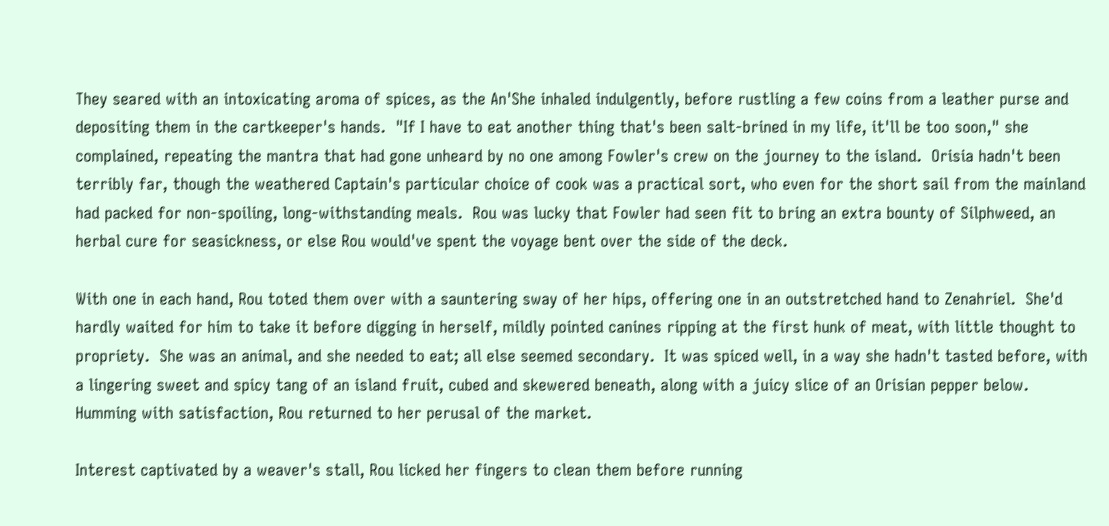They seared with an intoxicating aroma of spices, as the An'She inhaled indulgently, before rustling a few coins from a leather purse and depositing them in the cartkeeper's hands.  "If I have to eat another thing that's been salt-brined in my life, it'll be too soon," she complained, repeating the mantra that had gone unheard by no one among Fowler's crew on the journey to the island.  Orisia hadn't been terribly far, though the weathered Captain's particular choice of cook was a practical sort, who even for the short sail from the mainland had packed for non-spoiling, long-withstanding meals.  Rou was lucky that Fowler had seen fit to bring an extra bounty of Silphweed, an herbal cure for seasickness, or else Rou would've spent the voyage bent over the side of the deck.

With one in each hand, Rou toted them over with a sauntering sway of her hips, offering one in an outstretched hand to Zenahriel.  She'd hardly waited for him to take it before digging in herself, mildly pointed canines ripping at the first hunk of meat, with little thought to propriety.  She was an animal, and she needed to eat; all else seemed secondary.  It was spiced well, in a way she hadn't tasted before, with a lingering sweet and spicy tang of an island fruit, cubed and skewered beneath, along with a juicy slice of an Orisian pepper below.  Humming with satisfaction, Rou returned to her perusal of the market.

Interest captivated by a weaver's stall, Rou licked her fingers to clean them before running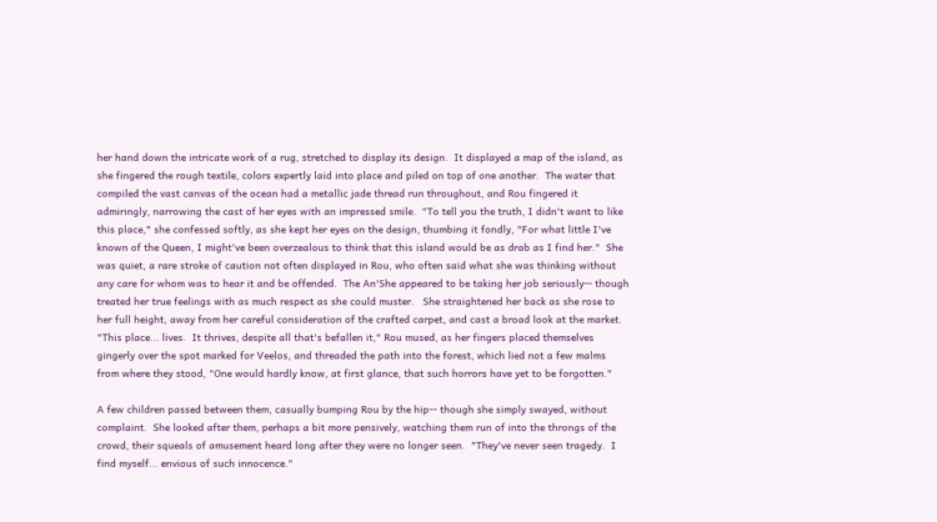her hand down the intricate work of a rug, stretched to display its design.  It displayed a map of the island, as she fingered the rough textile, colors expertly laid into place and piled on top of one another.  The water that compiled the vast canvas of the ocean had a metallic jade thread run throughout, and Rou fingered it admiringly, narrowing the cast of her eyes with an impressed smile.  "To tell you the truth, I didn't want to like this place," she confessed softly, as she kept her eyes on the design, thumbing it fondly, "For what little I've known of the Queen, I might've been overzealous to think that this island would be as drab as I find her."  She was quiet, a rare stroke of caution not often displayed in Rou, who often said what she was thinking without any care for whom was to hear it and be offended.  The An'She appeared to be taking her job seriously-- though treated her true feelings with as much respect as she could muster.   She straightened her back as she rose to her full height, away from her careful consideration of the crafted carpet, and cast a broad look at the market.  "This place... lives.  It thrives, despite all that's befallen it," Rou mused, as her fingers placed themselves gingerly over the spot marked for Veelos, and threaded the path into the forest, which lied not a few malms from where they stood, "One would hardly know, at first glance, that such horrors have yet to be forgotten."

A few children passed between them, casually bumping Rou by the hip-- though she simply swayed, without complaint.  She looked after them, perhaps a bit more pensively, watching them run of into the throngs of the crowd, their squeals of amusement heard long after they were no longer seen.  "They've never seen tragedy.  I find myself... envious of such innocence."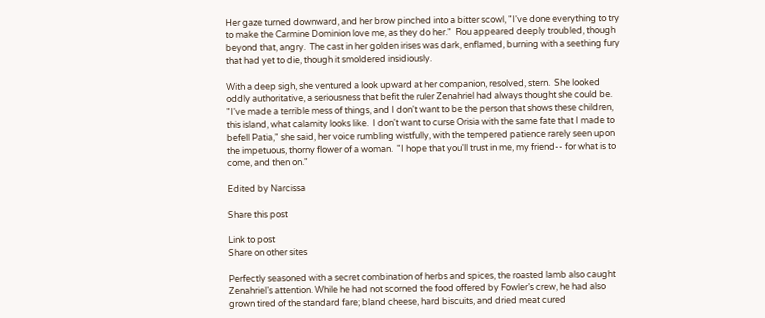Her gaze turned downward, and her brow pinched into a bitter scowl, "I've done everything to try to make the Carmine Dominion love me, as they do her."  Rou appeared deeply troubled, though beyond that, angry.  The cast in her golden irises was dark, enflamed, burning with a seething fury that had yet to die, though it smoldered insidiously.

With a deep sigh, she ventured a look upward at her companion, resolved, stern.  She looked oddly authoritative, a seriousness that befit the ruler Zenahriel had always thought she could be.  "I've made a terrible mess of things, and I don't want to be the person that shows these children, this island, what calamity looks like.  I don't want to curse Orisia with the same fate that I made to befell Patia," she said, her voice rumbling wistfully, with the tempered patience rarely seen upon the impetuous, thorny flower of a woman.  "I hope that you'll trust in me, my friend-- for what is to come, and then on."

Edited by Narcissa

Share this post

Link to post
Share on other sites

Perfectly seasoned with a secret combination of herbs and spices, the roasted lamb also caught Zenahriel’s attention. While he had not scorned the food offered by Fowler’s crew, he had also grown tired of the standard fare; bland cheese, hard biscuits, and dried meat cured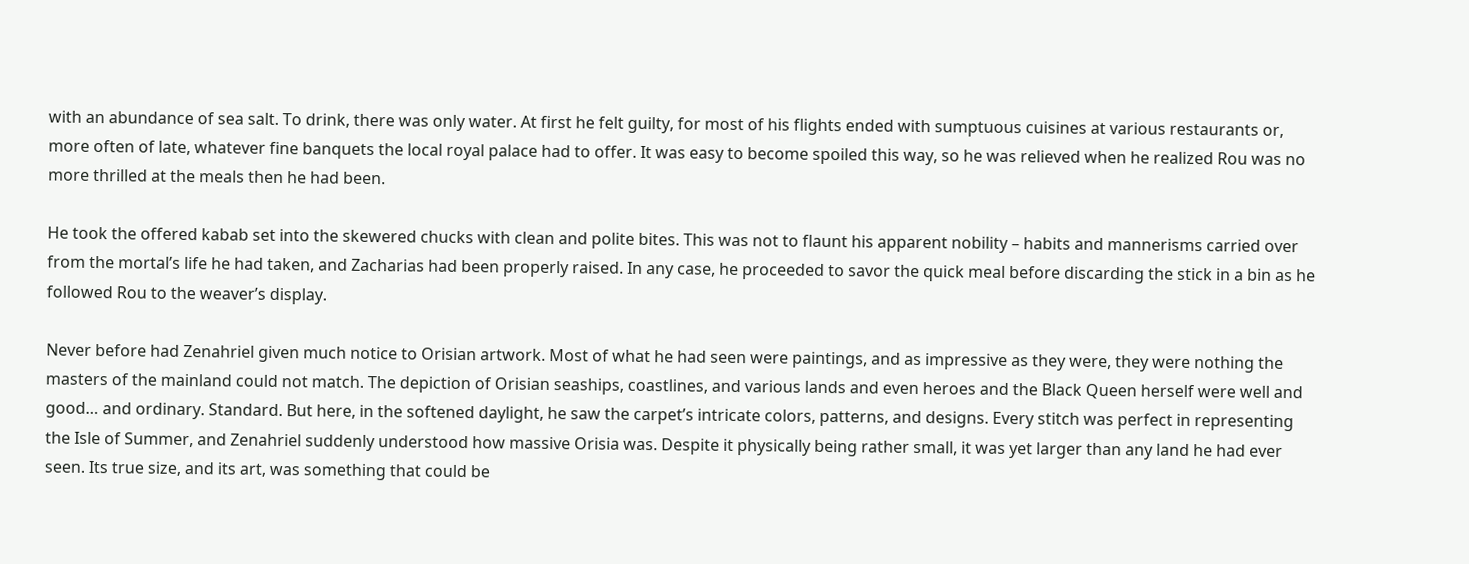with an abundance of sea salt. To drink, there was only water. At first he felt guilty, for most of his flights ended with sumptuous cuisines at various restaurants or, more often of late, whatever fine banquets the local royal palace had to offer. It was easy to become spoiled this way, so he was relieved when he realized Rou was no more thrilled at the meals then he had been.

He took the offered kabab set into the skewered chucks with clean and polite bites. This was not to flaunt his apparent nobility – habits and mannerisms carried over from the mortal’s life he had taken, and Zacharias had been properly raised. In any case, he proceeded to savor the quick meal before discarding the stick in a bin as he followed Rou to the weaver’s display.

Never before had Zenahriel given much notice to Orisian artwork. Most of what he had seen were paintings, and as impressive as they were, they were nothing the masters of the mainland could not match. The depiction of Orisian seaships, coastlines, and various lands and even heroes and the Black Queen herself were well and good… and ordinary. Standard. But here, in the softened daylight, he saw the carpet’s intricate colors, patterns, and designs. Every stitch was perfect in representing the Isle of Summer, and Zenahriel suddenly understood how massive Orisia was. Despite it physically being rather small, it was yet larger than any land he had ever seen. Its true size, and its art, was something that could be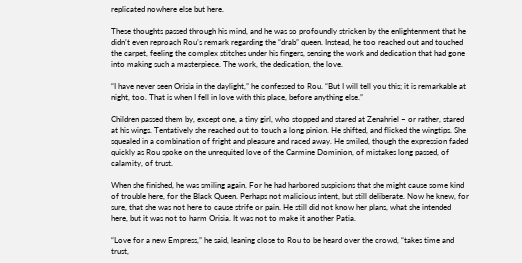replicated nowhere else but here.

These thoughts passed through his mind, and he was so profoundly stricken by the enlightenment that he didn’t even reproach Rou’s remark regarding the “drab” queen. Instead, he too reached out and touched the carpet, feeling the complex stitches under his fingers, sensing the work and dedication that had gone into making such a masterpiece. The work, the dedication, the love.

“I have never seen Orisia in the daylight,” he confessed to Rou. “But I will tell you this; it is remarkable at night, too. That is when I fell in love with this place, before anything else.”

Children passed them by, except one, a tiny girl, who stopped and stared at Zenahriel – or rather, stared at his wings. Tentatively she reached out to touch a long pinion. He shifted, and flicked the wingtips. She squealed in a combination of fright and pleasure and raced away. He smiled, though the expression faded quickly as Rou spoke on the unrequited love of the Carmine Dominion, of mistakes long passed, of calamity, of trust.

When she finished, he was smiling again. For he had harbored suspicions that she might cause some kind of trouble here, for the Black Queen. Perhaps not malicious intent, but still deliberate. Now he knew, for sure, that she was not here to cause strife or pain. He still did not know her plans, what she intended here, but it was not to harm Orisia. It was not to make it another Patia.

“Love for a new Empress,” he said, leaning close to Rou to be heard over the crowd, “takes time and trust,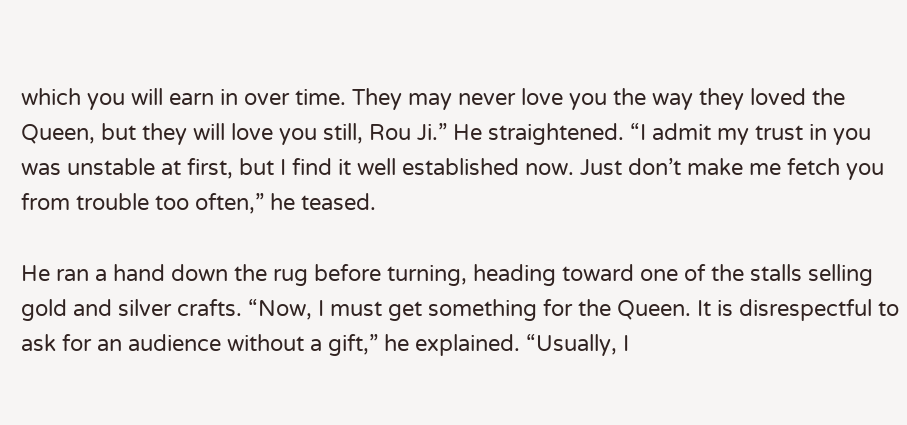which you will earn in over time. They may never love you the way they loved the Queen, but they will love you still, Rou Ji.” He straightened. “I admit my trust in you was unstable at first, but I find it well established now. Just don’t make me fetch you from trouble too often,” he teased.

He ran a hand down the rug before turning, heading toward one of the stalls selling gold and silver crafts. “Now, I must get something for the Queen. It is disrespectful to ask for an audience without a gift,” he explained. “Usually, I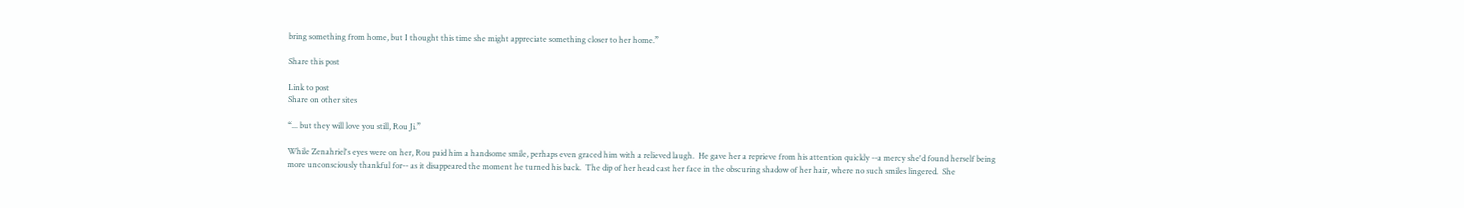bring something from home, but I thought this time she might appreciate something closer to her home.”

Share this post

Link to post
Share on other sites

“... but they will love you still, Rou Ji.”

While Zenahriel's eyes were on her, Rou paid him a handsome smile, perhaps even graced him with a relieved laugh.  He gave her a reprieve from his attention quickly --a mercy she'd found herself being more unconsciously thankful for-- as it disappeared the moment he turned his back.  The dip of her head cast her face in the obscuring shadow of her hair, where no such smiles lingered.  She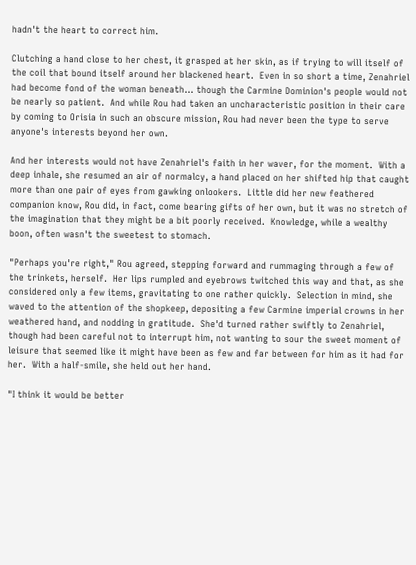hadn't the heart to correct him.

Clutching a hand close to her chest, it grasped at her skin, as if trying to will itself of the coil that bound itself around her blackened heart.  Even in so short a time, Zenahriel had become fond of the woman beneath... though the Carmine Dominion's people would not be nearly so patient.  And while Rou had taken an uncharacteristic position in their care by coming to Orisia in such an obscure mission, Rou had never been the type to serve anyone's interests beyond her own.

And her interests would not have Zenahriel's faith in her waver, for the moment.  With a deep inhale, she resumed an air of normalcy, a hand placed on her shifted hip that caught more than one pair of eyes from gawking onlookers.  Little did her new feathered companion know, Rou did, in fact, come bearing gifts of her own, but it was no stretch of the imagination that they might be a bit poorly received.  Knowledge, while a wealthy boon, often wasn't the sweetest to stomach.

"Perhaps you're right," Rou agreed, stepping forward and rummaging through a few of the trinkets, herself.  Her lips rumpled and eyebrows twitched this way and that, as she considered only a few items, gravitating to one rather quickly.  Selection in mind, she waved to the attention of the shopkeep, depositing a few Carmine imperial crowns in her weathered hand, and nodding in gratitude.  She'd turned rather swiftly to Zenahriel, though had been careful not to interrupt him, not wanting to sour the sweet moment of leisure that seemed like it might have been as few and far between for him as it had for her.  With a half-smile, she held out her hand.

"I think it would be better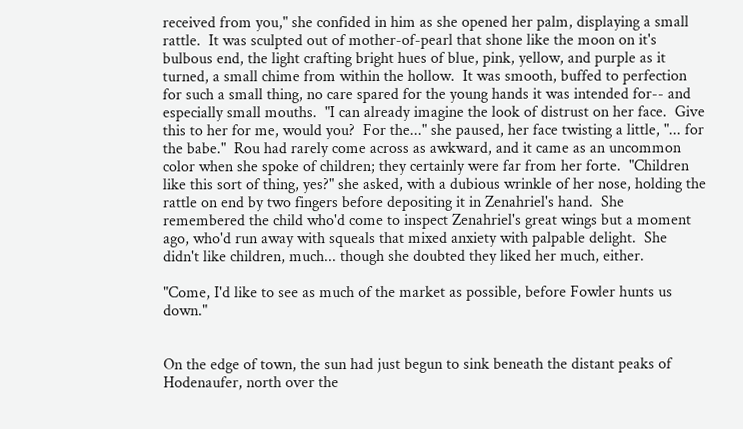received from you," she confided in him as she opened her palm, displaying a small rattle.  It was sculpted out of mother-of-pearl that shone like the moon on it's bulbous end, the light crafting bright hues of blue, pink, yellow, and purple as it turned, a small chime from within the hollow.  It was smooth, buffed to perfection for such a small thing, no care spared for the young hands it was intended for-- and especially small mouths.  "I can already imagine the look of distrust on her face.  Give this to her for me, would you?  For the..." she paused, her face twisting a little, "... for the babe."  Rou had rarely come across as awkward, and it came as an uncommon color when she spoke of children; they certainly were far from her forte.  "Children like this sort of thing, yes?" she asked, with a dubious wrinkle of her nose, holding the rattle on end by two fingers before depositing it in Zenahriel's hand.  She remembered the child who'd come to inspect Zenahriel's great wings but a moment ago, who'd run away with squeals that mixed anxiety with palpable delight.  She didn't like children, much... though she doubted they liked her much, either.

"Come, I'd like to see as much of the market as possible, before Fowler hunts us down."


On the edge of town, the sun had just begun to sink beneath the distant peaks of Hodenaufer, north over the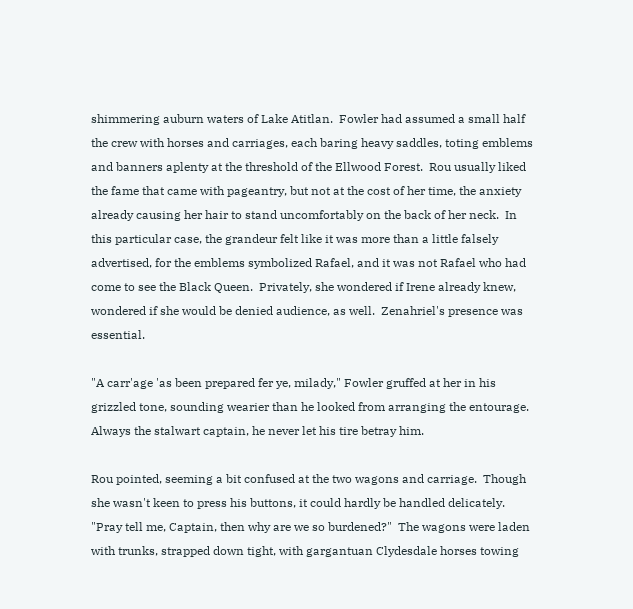shimmering auburn waters of Lake Atitlan.  Fowler had assumed a small half the crew with horses and carriages, each baring heavy saddles, toting emblems and banners aplenty at the threshold of the Ellwood Forest.  Rou usually liked the fame that came with pageantry, but not at the cost of her time, the anxiety already causing her hair to stand uncomfortably on the back of her neck.  In this particular case, the grandeur felt like it was more than a little falsely advertised, for the emblems symbolized Rafael, and it was not Rafael who had come to see the Black Queen.  Privately, she wondered if Irene already knew, wondered if she would be denied audience, as well.  Zenahriel's presence was essential.

"A carr'age 'as been prepared fer ye, milady," Fowler gruffed at her in his grizzled tone, sounding wearier than he looked from arranging the entourage.  Always the stalwart captain, he never let his tire betray him.

Rou pointed, seeming a bit confused at the two wagons and carriage.  Though she wasn't keen to press his buttons, it could hardly be handled delicately.  "Pray tell me, Captain, then why are we so burdened?"  The wagons were laden with trunks, strapped down tight, with gargantuan Clydesdale horses towing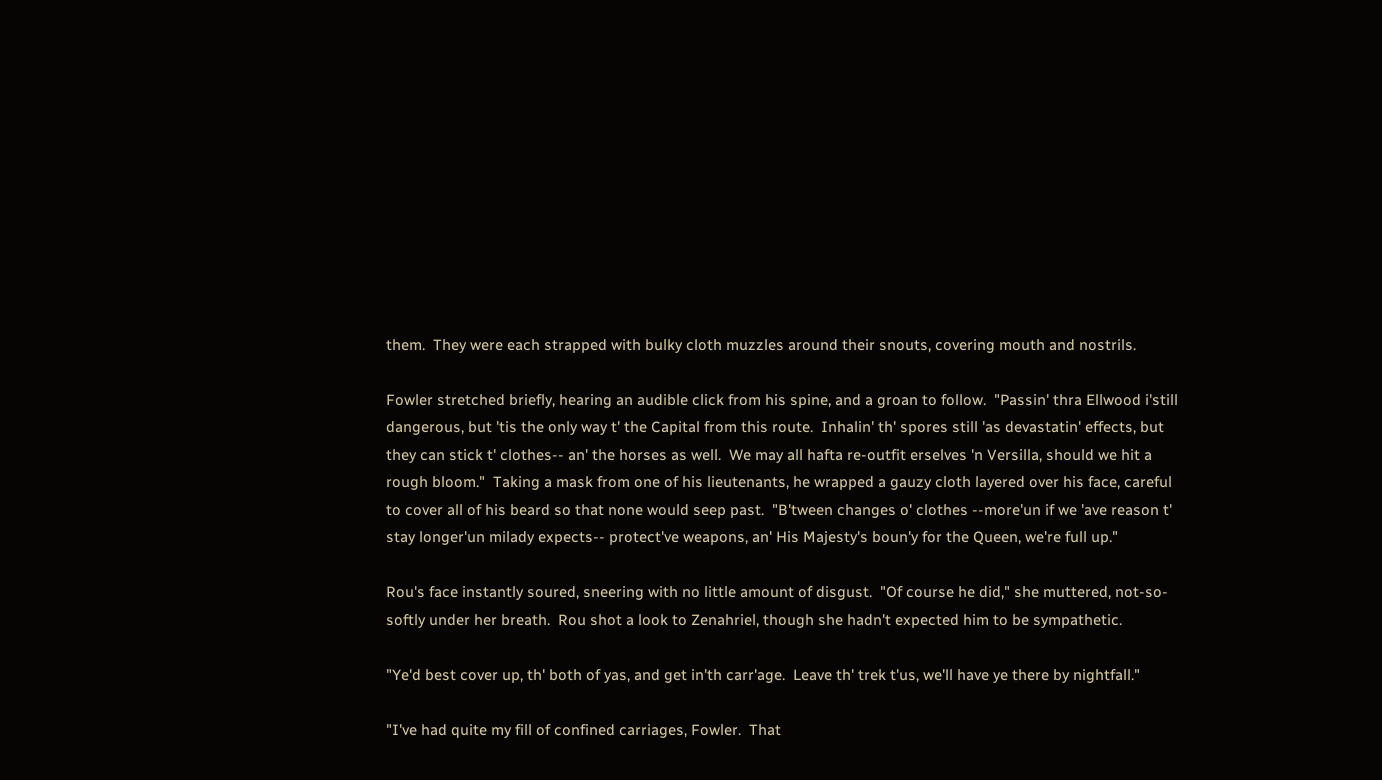them.  They were each strapped with bulky cloth muzzles around their snouts, covering mouth and nostrils.

Fowler stretched briefly, hearing an audible click from his spine, and a groan to follow.  "Passin' thra Ellwood i'still dangerous, but 'tis the only way t' the Capital from this route.  Inhalin' th' spores still 'as devastatin' effects, but they can stick t' clothes-- an' the horses as well.  We may all hafta re-outfit erselves 'n Versilla, should we hit a rough bloom."  Taking a mask from one of his lieutenants, he wrapped a gauzy cloth layered over his face, careful to cover all of his beard so that none would seep past.  "B'tween changes o' clothes --more'un if we 'ave reason t' stay longer'un milady expects-- protect've weapons, an' His Majesty's boun'y for the Queen, we're full up."

Rou's face instantly soured, sneering with no little amount of disgust.  "Of course he did," she muttered, not-so-softly under her breath.  Rou shot a look to Zenahriel, though she hadn't expected him to be sympathetic.

"Ye'd best cover up, th' both of yas, and get in'th carr'age.  Leave th' trek t'us, we'll have ye there by nightfall."

"I've had quite my fill of confined carriages, Fowler.  That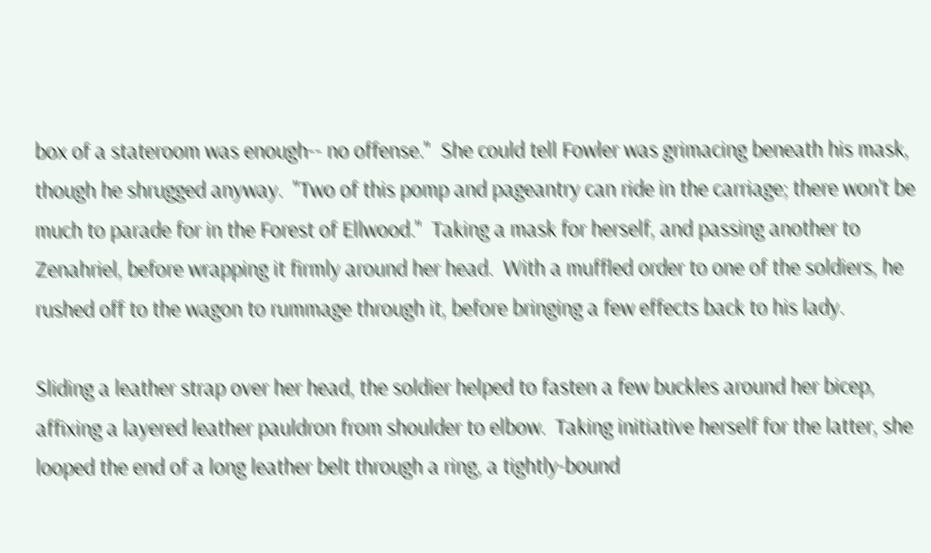box of a stateroom was enough-- no offense."  She could tell Fowler was grimacing beneath his mask, though he shrugged anyway.  "Two of this pomp and pageantry can ride in the carriage; there won't be much to parade for in the Forest of Ellwood."  Taking a mask for herself, and passing another to Zenahriel, before wrapping it firmly around her head.  With a muffled order to one of the soldiers, he rushed off to the wagon to rummage through it, before bringing a few effects back to his lady.

Sliding a leather strap over her head, the soldier helped to fasten a few buckles around her bicep, affixing a layered leather pauldron from shoulder to elbow.  Taking initiative herself for the latter, she looped the end of a long leather belt through a ring, a tightly-bound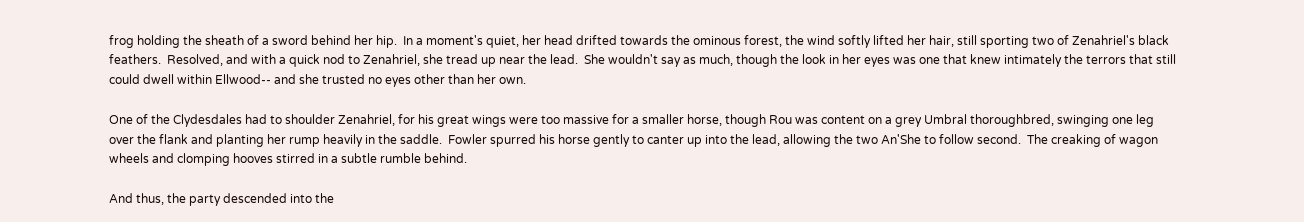frog holding the sheath of a sword behind her hip.  In a moment's quiet, her head drifted towards the ominous forest, the wind softly lifted her hair, still sporting two of Zenahriel's black feathers.  Resolved, and with a quick nod to Zenahriel, she tread up near the lead.  She wouldn't say as much, though the look in her eyes was one that knew intimately the terrors that still could dwell within Ellwood-- and she trusted no eyes other than her own.

One of the Clydesdales had to shoulder Zenahriel, for his great wings were too massive for a smaller horse, though Rou was content on a grey Umbral thoroughbred, swinging one leg over the flank and planting her rump heavily in the saddle.  Fowler spurred his horse gently to canter up into the lead, allowing the two An'She to follow second.  The creaking of wagon wheels and clomping hooves stirred in a subtle rumble behind.

And thus, the party descended into the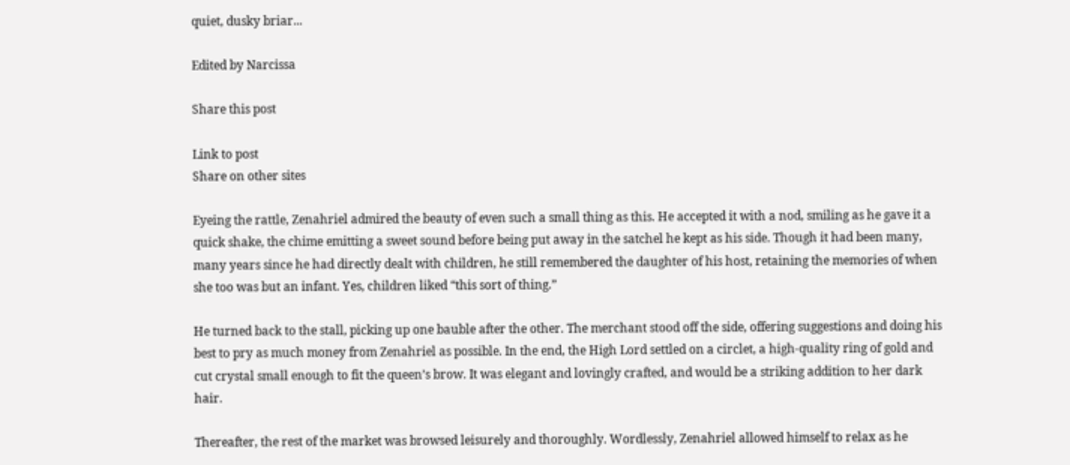quiet, dusky briar...

Edited by Narcissa

Share this post

Link to post
Share on other sites

Eyeing the rattle, Zenahriel admired the beauty of even such a small thing as this. He accepted it with a nod, smiling as he gave it a quick shake, the chime emitting a sweet sound before being put away in the satchel he kept as his side. Though it had been many, many years since he had directly dealt with children, he still remembered the daughter of his host, retaining the memories of when she too was but an infant. Yes, children liked “this sort of thing.”

He turned back to the stall, picking up one bauble after the other. The merchant stood off the side, offering suggestions and doing his best to pry as much money from Zenahriel as possible. In the end, the High Lord settled on a circlet, a high-quality ring of gold and cut crystal small enough to fit the queen’s brow. It was elegant and lovingly crafted, and would be a striking addition to her dark hair.

Thereafter, the rest of the market was browsed leisurely and thoroughly. Wordlessly, Zenahriel allowed himself to relax as he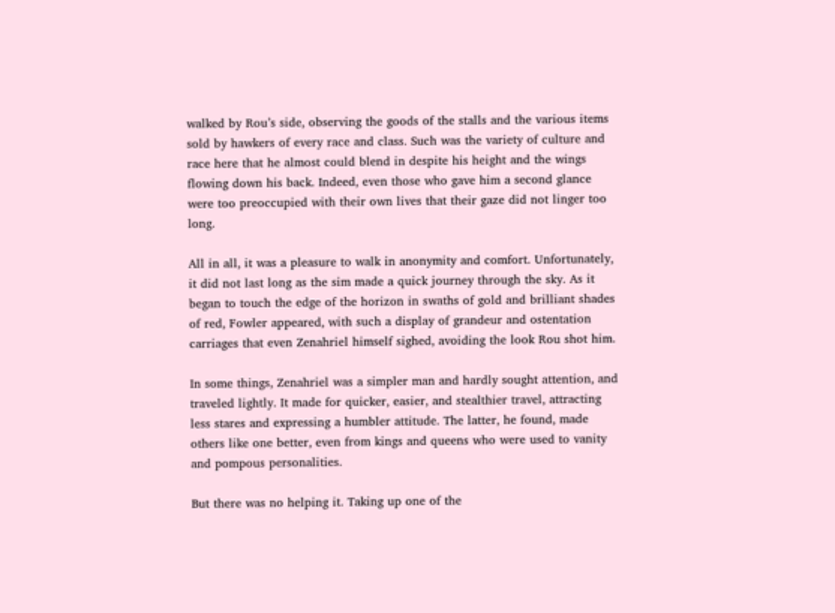walked by Rou’s side, observing the goods of the stalls and the various items sold by hawkers of every race and class. Such was the variety of culture and race here that he almost could blend in despite his height and the wings flowing down his back. Indeed, even those who gave him a second glance were too preoccupied with their own lives that their gaze did not linger too long.

All in all, it was a pleasure to walk in anonymity and comfort. Unfortunately, it did not last long as the sim made a quick journey through the sky. As it began to touch the edge of the horizon in swaths of gold and brilliant shades of red, Fowler appeared, with such a display of grandeur and ostentation carriages that even Zenahriel himself sighed, avoiding the look Rou shot him.

In some things, Zenahriel was a simpler man and hardly sought attention, and traveled lightly. It made for quicker, easier, and stealthier travel, attracting less stares and expressing a humbler attitude. The latter, he found, made others like one better, even from kings and queens who were used to vanity and pompous personalities.

But there was no helping it. Taking up one of the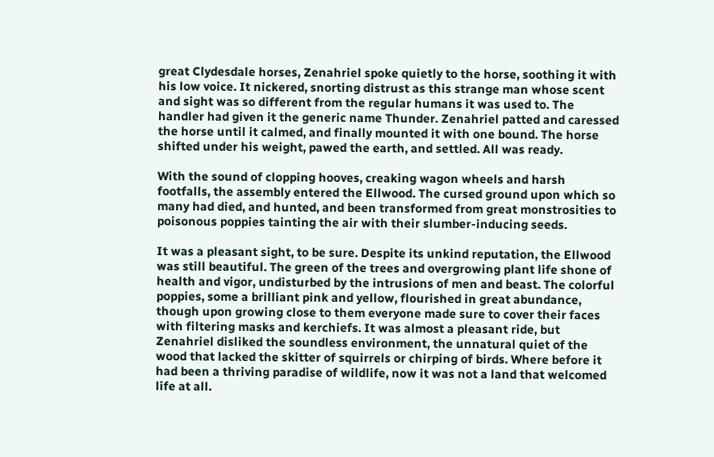great Clydesdale horses, Zenahriel spoke quietly to the horse, soothing it with his low voice. It nickered, snorting distrust as this strange man whose scent and sight was so different from the regular humans it was used to. The handler had given it the generic name Thunder. Zenahriel patted and caressed the horse until it calmed, and finally mounted it with one bound. The horse shifted under his weight, pawed the earth, and settled. All was ready.

With the sound of clopping hooves, creaking wagon wheels and harsh footfalls, the assembly entered the Ellwood. The cursed ground upon which so many had died, and hunted, and been transformed from great monstrosities to poisonous poppies tainting the air with their slumber-inducing seeds.

It was a pleasant sight, to be sure. Despite its unkind reputation, the Ellwood was still beautiful. The green of the trees and overgrowing plant life shone of health and vigor, undisturbed by the intrusions of men and beast. The colorful poppies, some a brilliant pink and yellow, flourished in great abundance, though upon growing close to them everyone made sure to cover their faces with filtering masks and kerchiefs. It was almost a pleasant ride, but Zenahriel disliked the soundless environment, the unnatural quiet of the wood that lacked the skitter of squirrels or chirping of birds. Where before it had been a thriving paradise of wildlife, now it was not a land that welcomed life at all.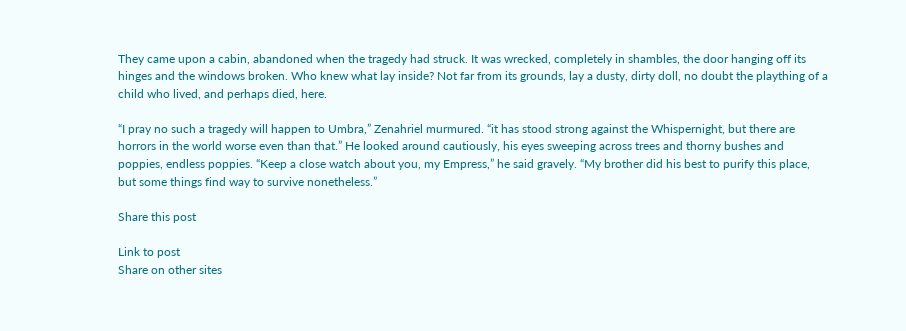They came upon a cabin, abandoned when the tragedy had struck. It was wrecked, completely in shambles, the door hanging off its hinges and the windows broken. Who knew what lay inside? Not far from its grounds, lay a dusty, dirty doll, no doubt the plaything of a child who lived, and perhaps died, here.

“I pray no such a tragedy will happen to Umbra,” Zenahriel murmured. “it has stood strong against the Whispernight, but there are horrors in the world worse even than that.” He looked around cautiously, his eyes sweeping across trees and thorny bushes and poppies, endless poppies. “Keep a close watch about you, my Empress,” he said gravely. “My brother did his best to purify this place, but some things find way to survive nonetheless.”

Share this post

Link to post
Share on other sites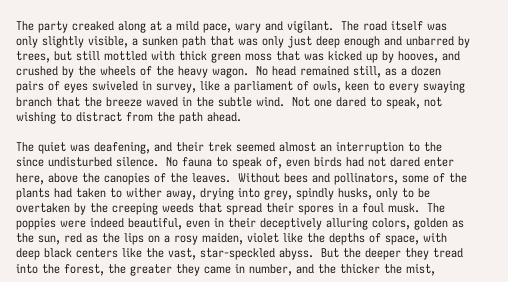The party creaked along at a mild pace, wary and vigilant.  The road itself was only slightly visible, a sunken path that was only just deep enough and unbarred by trees, but still mottled with thick green moss that was kicked up by hooves, and crushed by the wheels of the heavy wagon.  No head remained still, as a dozen pairs of eyes swiveled in survey, like a parliament of owls, keen to every swaying branch that the breeze waved in the subtle wind.  Not one dared to speak, not wishing to distract from the path ahead.

The quiet was deafening, and their trek seemed almost an interruption to the since undisturbed silence.  No fauna to speak of, even birds had not dared enter here, above the canopies of the leaves.  Without bees and pollinators, some of the plants had taken to wither away, drying into grey, spindly husks, only to be overtaken by the creeping weeds that spread their spores in a foul musk.  The poppies were indeed beautiful, even in their deceptively alluring colors, golden as the sun, red as the lips on a rosy maiden, violet like the depths of space, with deep black centers like the vast, star-speckled abyss.  But the deeper they tread into the forest, the greater they came in number, and the thicker the mist,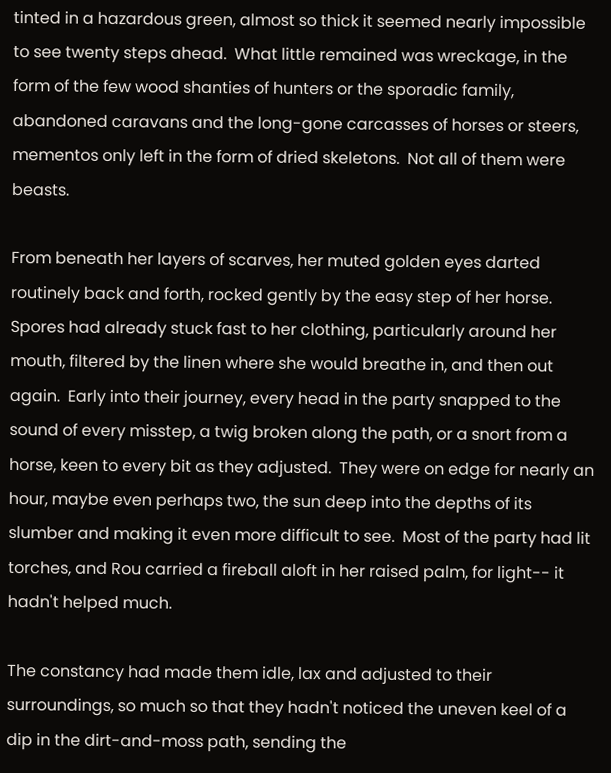tinted in a hazardous green, almost so thick it seemed nearly impossible to see twenty steps ahead.  What little remained was wreckage, in the form of the few wood shanties of hunters or the sporadic family, abandoned caravans and the long-gone carcasses of horses or steers, mementos only left in the form of dried skeletons.  Not all of them were beasts.

From beneath her layers of scarves, her muted golden eyes darted routinely back and forth, rocked gently by the easy step of her horse.  Spores had already stuck fast to her clothing, particularly around her mouth, filtered by the linen where she would breathe in, and then out again.  Early into their journey, every head in the party snapped to the sound of every misstep, a twig broken along the path, or a snort from a horse, keen to every bit as they adjusted.  They were on edge for nearly an hour, maybe even perhaps two, the sun deep into the depths of its slumber and making it even more difficult to see.  Most of the party had lit torches, and Rou carried a fireball aloft in her raised palm, for light-- it hadn't helped much.

The constancy had made them idle, lax and adjusted to their surroundings, so much so that they hadn't noticed the uneven keel of a dip in the dirt-and-moss path, sending the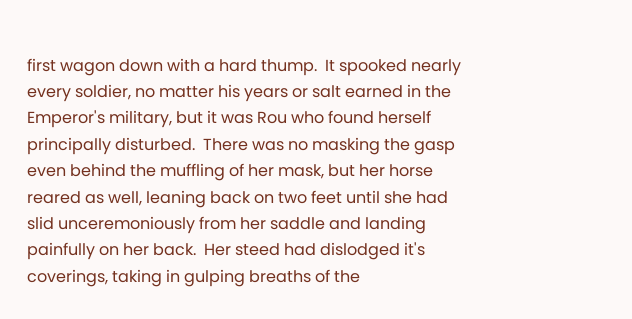first wagon down with a hard thump.  It spooked nearly every soldier, no matter his years or salt earned in the Emperor's military, but it was Rou who found herself principally disturbed.  There was no masking the gasp even behind the muffling of her mask, but her horse reared as well, leaning back on two feet until she had slid unceremoniously from her saddle and landing painfully on her back.  Her steed had dislodged it's coverings, taking in gulping breaths of the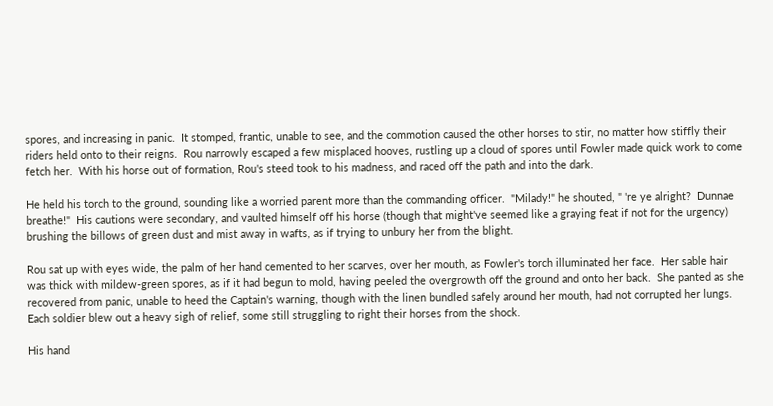spores, and increasing in panic.  It stomped, frantic, unable to see, and the commotion caused the other horses to stir, no matter how stiffly their riders held onto to their reigns.  Rou narrowly escaped a few misplaced hooves, rustling up a cloud of spores until Fowler made quick work to come fetch her.  With his horse out of formation, Rou's steed took to his madness, and raced off the path and into the dark.

He held his torch to the ground, sounding like a worried parent more than the commanding officer.  "Milady!" he shouted, " 're ye alright?  Dunnae breathe!"  His cautions were secondary, and vaulted himself off his horse (though that might've seemed like a graying feat if not for the urgency) brushing the billows of green dust and mist away in wafts, as if trying to unbury her from the blight.

Rou sat up with eyes wide, the palm of her hand cemented to her scarves, over her mouth, as Fowler's torch illuminated her face.  Her sable hair was thick with mildew-green spores, as if it had begun to mold, having peeled the overgrowth off the ground and onto her back.  She panted as she recovered from panic, unable to heed the Captain's warning, though with the linen bundled safely around her mouth, had not corrupted her lungs.  Each soldier blew out a heavy sigh of relief, some still struggling to right their horses from the shock.

His hand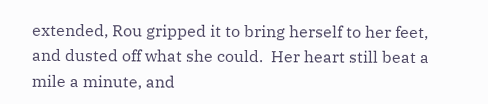extended, Rou gripped it to bring herself to her feet, and dusted off what she could.  Her heart still beat a mile a minute, and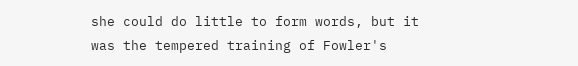she could do little to form words, but it was the tempered training of Fowler's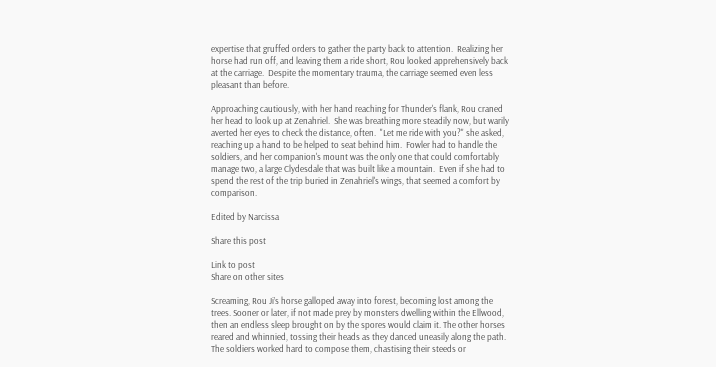expertise that gruffed orders to gather the party back to attention.  Realizing her horse had run off, and leaving them a ride short, Rou looked apprehensively back at the carriage.  Despite the momentary trauma, the carriage seemed even less pleasant than before.

Approaching cautiously, with her hand reaching for Thunder's flank, Rou craned her head to look up at Zenahriel.  She was breathing more steadily now, but warily averted her eyes to check the distance, often.  "Let me ride with you?" she asked, reaching up a hand to be helped to seat behind him.  Fowler had to handle the soldiers, and her companion's mount was the only one that could comfortably manage two, a large Clydesdale that was built like a mountain.  Even if she had to spend the rest of the trip buried in Zenahriel's wings, that seemed a comfort by comparison.

Edited by Narcissa

Share this post

Link to post
Share on other sites

Screaming, Rou Ji’s horse galloped away into forest, becoming lost among the trees. Sooner or later, if not made prey by monsters dwelling within the Ellwood, then an endless sleep brought on by the spores would claim it. The other horses reared and whinnied, tossing their heads as they danced uneasily along the path. The soldiers worked hard to compose them, chastising their steeds or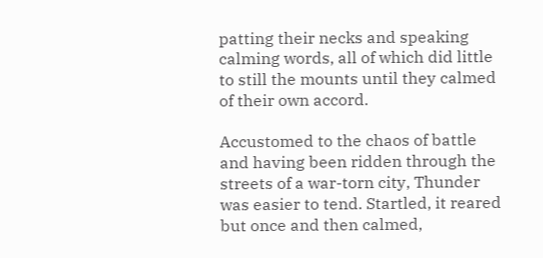patting their necks and speaking calming words, all of which did little to still the mounts until they calmed of their own accord.

Accustomed to the chaos of battle and having been ridden through the streets of a war-torn city, Thunder was easier to tend. Startled, it reared but once and then calmed,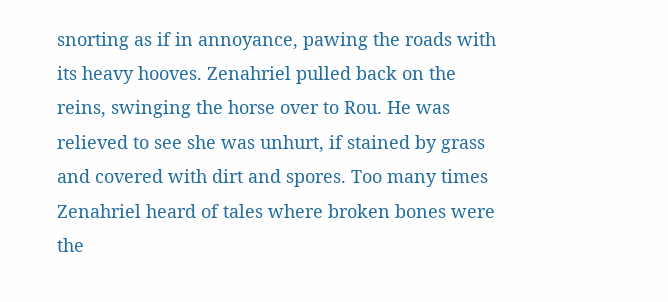snorting as if in annoyance, pawing the roads with its heavy hooves. Zenahriel pulled back on the reins, swinging the horse over to Rou. He was relieved to see she was unhurt, if stained by grass and covered with dirt and spores. Too many times Zenahriel heard of tales where broken bones were the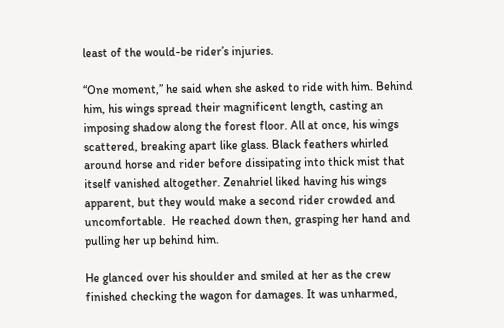least of the would-be rider’s injuries.

“One moment,” he said when she asked to ride with him. Behind him, his wings spread their magnificent length, casting an imposing shadow along the forest floor. All at once, his wings scattered, breaking apart like glass. Black feathers whirled around horse and rider before dissipating into thick mist that itself vanished altogether. Zenahriel liked having his wings apparent, but they would make a second rider crowded and uncomfortable.  He reached down then, grasping her hand and pulling her up behind him.

He glanced over his shoulder and smiled at her as the crew finished checking the wagon for damages. It was unharmed,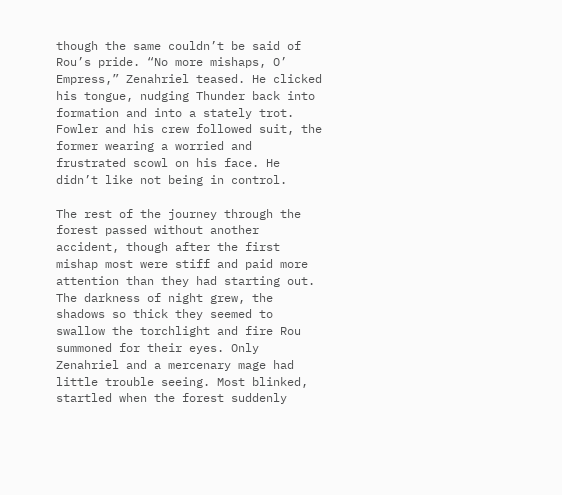though the same couldn’t be said of Rou’s pride. “No more mishaps, O’ Empress,” Zenahriel teased. He clicked his tongue, nudging Thunder back into formation and into a stately trot. Fowler and his crew followed suit, the former wearing a worried and frustrated scowl on his face. He didn’t like not being in control.

The rest of the journey through the forest passed without another accident, though after the first mishap most were stiff and paid more attention than they had starting out. The darkness of night grew, the shadows so thick they seemed to swallow the torchlight and fire Rou summoned for their eyes. Only Zenahriel and a mercenary mage had little trouble seeing. Most blinked, startled when the forest suddenly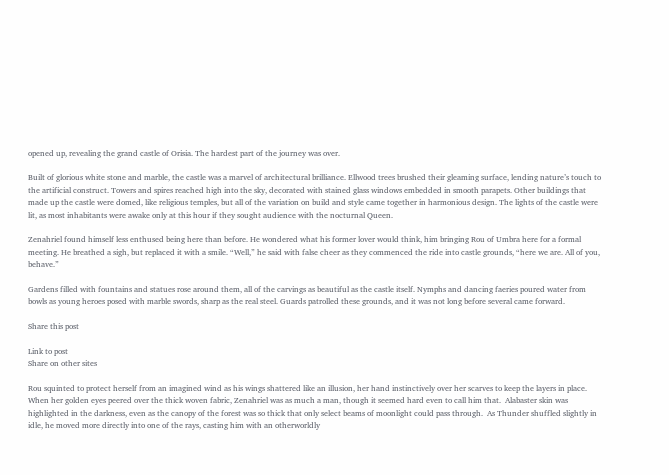opened up, revealing the grand castle of Orisia. The hardest part of the journey was over.

Built of glorious white stone and marble, the castle was a marvel of architectural brilliance. Ellwood trees brushed their gleaming surface, lending nature’s touch to the artificial construct. Towers and spires reached high into the sky, decorated with stained glass windows embedded in smooth parapets. Other buildings that made up the castle were domed, like religious temples, but all of the variation on build and style came together in harmonious design. The lights of the castle were lit, as most inhabitants were awake only at this hour if they sought audience with the nocturnal Queen.

Zenahriel found himself less enthused being here than before. He wondered what his former lover would think, him bringing Rou of Umbra here for a formal meeting. He breathed a sigh, but replaced it with a smile. “Well,” he said with false cheer as they commenced the ride into castle grounds, “here we are. All of you, behave.”

Gardens filled with fountains and statues rose around them, all of the carvings as beautiful as the castle itself. Nymphs and dancing faeries poured water from bowls as young heroes posed with marble swords, sharp as the real steel. Guards patrolled these grounds, and it was not long before several came forward.

Share this post

Link to post
Share on other sites

Rou squinted to protect herself from an imagined wind as his wings shattered like an illusion, her hand instinctively over her scarves to keep the layers in place.  When her golden eyes peered over the thick woven fabric, Zenahriel was as much a man, though it seemed hard even to call him that.  Alabaster skin was highlighted in the darkness, even as the canopy of the forest was so thick that only select beams of moonlight could pass through.  As Thunder shuffled slightly in idle, he moved more directly into one of the rays, casting him with an otherworldly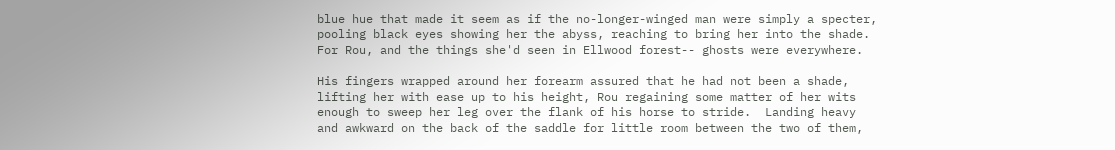blue hue that made it seem as if the no-longer-winged man were simply a specter, pooling black eyes showing her the abyss, reaching to bring her into the shade.  For Rou, and the things she'd seen in Ellwood forest-- ghosts were everywhere.

His fingers wrapped around her forearm assured that he had not been a shade, lifting her with ease up to his height, Rou regaining some matter of her wits enough to sweep her leg over the flank of his horse to stride.  Landing heavy and awkward on the back of the saddle for little room between the two of them,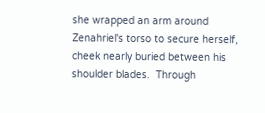she wrapped an arm around Zenahriel's torso to secure herself, cheek nearly buried between his shoulder blades.  Through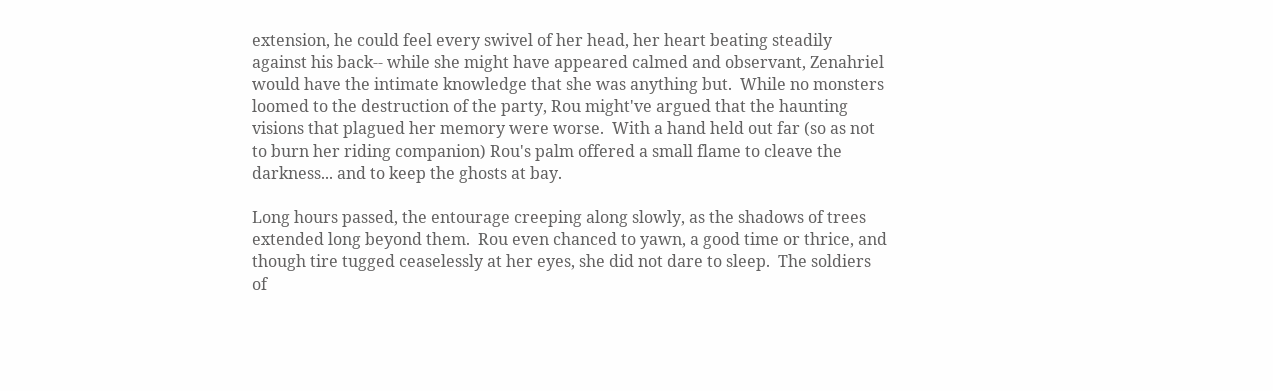extension, he could feel every swivel of her head, her heart beating steadily against his back-- while she might have appeared calmed and observant, Zenahriel would have the intimate knowledge that she was anything but.  While no monsters loomed to the destruction of the party, Rou might've argued that the haunting visions that plagued her memory were worse.  With a hand held out far (so as not to burn her riding companion) Rou's palm offered a small flame to cleave the darkness... and to keep the ghosts at bay.

Long hours passed, the entourage creeping along slowly, as the shadows of trees extended long beyond them.  Rou even chanced to yawn, a good time or thrice, and though tire tugged ceaselessly at her eyes, she did not dare to sleep.  The soldiers of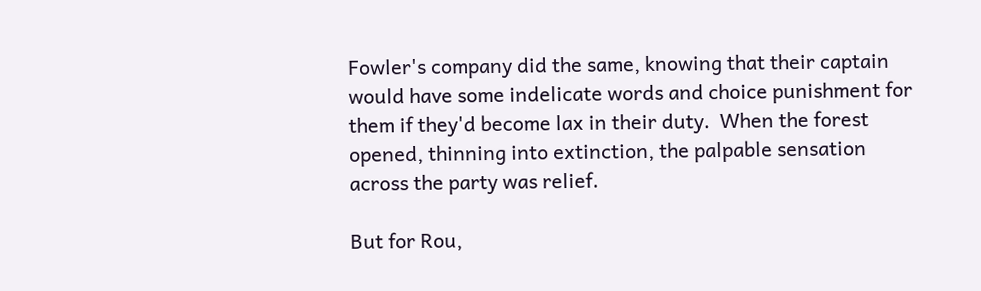Fowler's company did the same, knowing that their captain would have some indelicate words and choice punishment for them if they'd become lax in their duty.  When the forest opened, thinning into extinction, the palpable sensation across the party was relief.

But for Rou,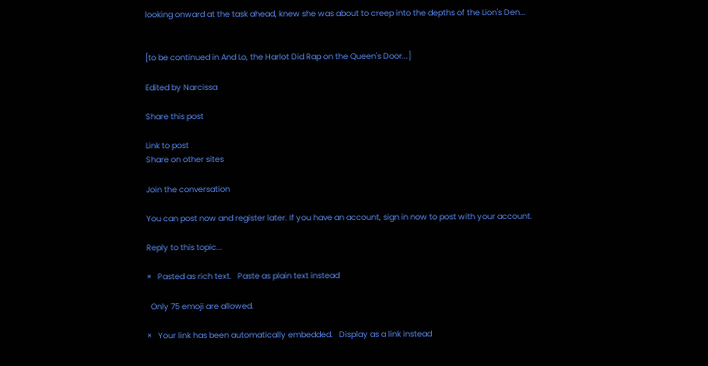looking onward at the task ahead, knew she was about to creep into the depths of the Lion's Den...


[to be continued in And Lo, the Harlot Did Rap on the Queen's Door...]

Edited by Narcissa

Share this post

Link to post
Share on other sites

Join the conversation

You can post now and register later. If you have an account, sign in now to post with your account.

Reply to this topic...

×   Pasted as rich text.   Paste as plain text instead

  Only 75 emoji are allowed.

×   Your link has been automatically embedded.   Display as a link instead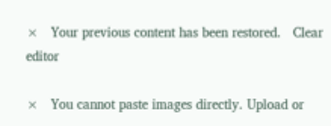×   Your previous content has been restored.   Clear editor

×   You cannot paste images directly. Upload or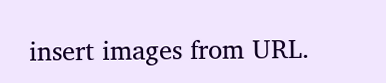insert images from URL.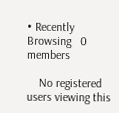• Recently Browsing   0 members

    No registered users viewing this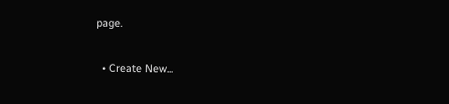page.

  • Create New...